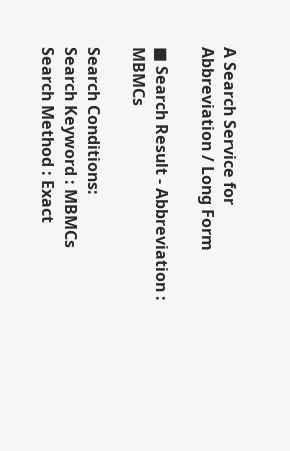A Search Service for Abbreviation / Long Form

■ Search Result - Abbreviation : MBMCs

Search Conditions:
Search Keyword : MBMCs
Search Method : Exact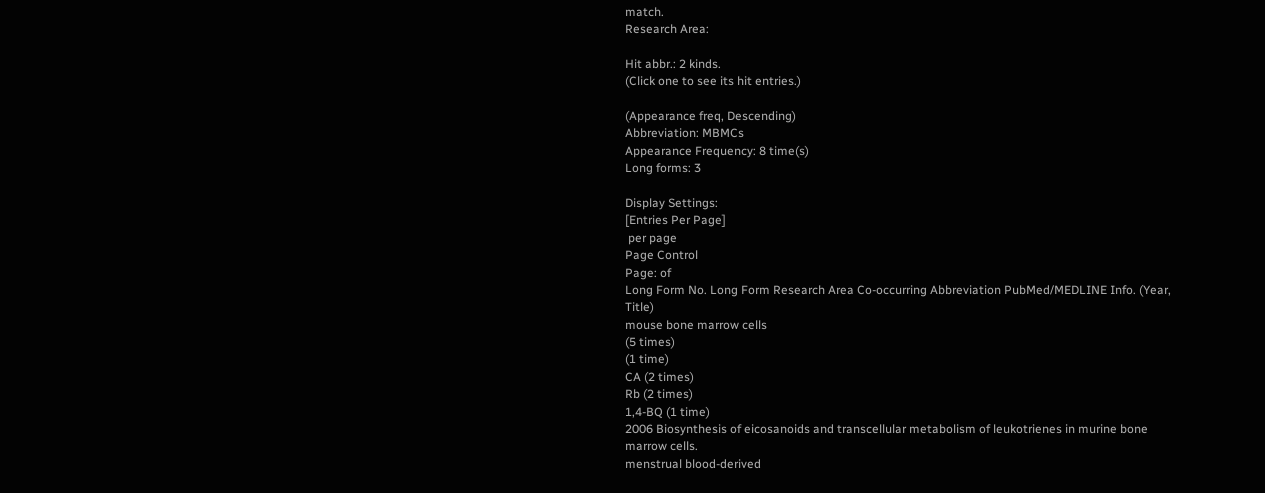match.
Research Area:

Hit abbr.: 2 kinds.
(Click one to see its hit entries.)

(Appearance freq, Descending)
Abbreviation: MBMCs
Appearance Frequency: 8 time(s)
Long forms: 3

Display Settings:
[Entries Per Page]
 per page
Page Control
Page: of
Long Form No. Long Form Research Area Co-occurring Abbreviation PubMed/MEDLINE Info. (Year, Title)
mouse bone marrow cells
(5 times)
(1 time)
CA (2 times)
Rb (2 times)
1,4-BQ (1 time)
2006 Biosynthesis of eicosanoids and transcellular metabolism of leukotrienes in murine bone marrow cells.
menstrual blood-derived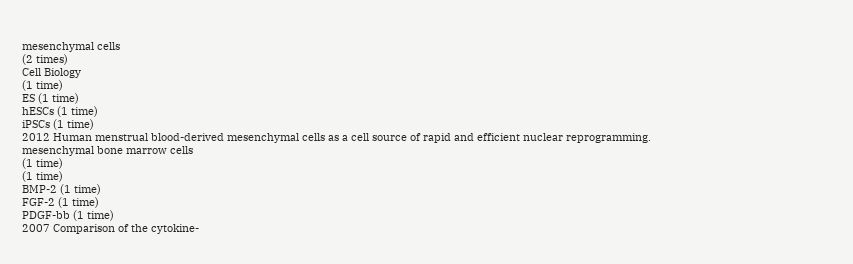mesenchymal cells
(2 times)
Cell Biology
(1 time)
ES (1 time)
hESCs (1 time)
iPSCs (1 time)
2012 Human menstrual blood-derived mesenchymal cells as a cell source of rapid and efficient nuclear reprogramming.
mesenchymal bone marrow cells
(1 time)
(1 time)
BMP-2 (1 time)
FGF-2 (1 time)
PDGF-bb (1 time)
2007 Comparison of the cytokine-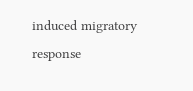induced migratory response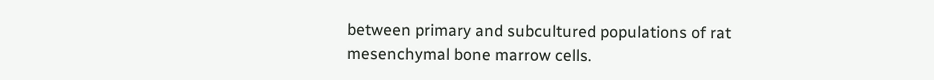between primary and subcultured populations of rat mesenchymal bone marrow cells.